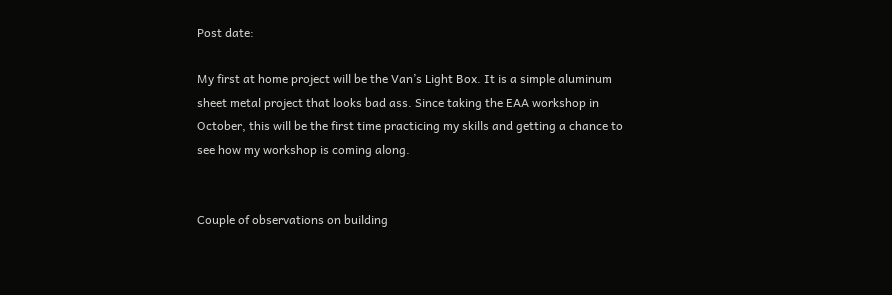Post date:

My first at home project will be the Van’s Light Box. It is a simple aluminum sheet metal project that looks bad ass. Since taking the EAA workshop in October, this will be the first time practicing my skills and getting a chance to see how my workshop is coming along.


Couple of observations on building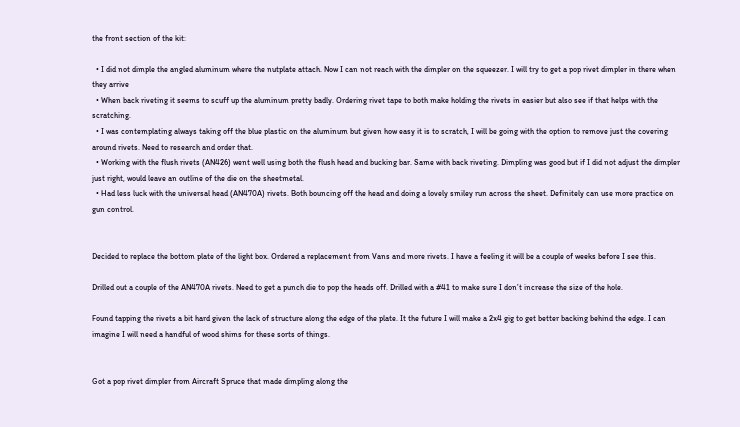the front section of the kit:

  • I did not dimple the angled aluminum where the nutplate attach. Now I can not reach with the dimpler on the squeezer. I will try to get a pop rivet dimpler in there when they arrive
  • When back riveting it seems to scuff up the aluminum pretty badly. Ordering rivet tape to both make holding the rivets in easier but also see if that helps with the scratching.
  • I was contemplating always taking off the blue plastic on the aluminum but given how easy it is to scratch, I will be going with the option to remove just the covering around rivets. Need to research and order that.
  • Working with the flush rivets (AN426) went well using both the flush head and bucking bar. Same with back riveting. Dimpling was good but if I did not adjust the dimpler just right, would leave an outline of the die on the sheetmetal.
  • Had less luck with the universal head (AN470A) rivets. Both bouncing off the head and doing a lovely smiley run across the sheet. Definitely can use more practice on gun control.


Decided to replace the bottom plate of the light box. Ordered a replacement from Vans and more rivets. I have a feeling it will be a couple of weeks before I see this.

Drilled out a couple of the AN470A rivets. Need to get a punch die to pop the heads off. Drilled with a #41 to make sure I don’t increase the size of the hole.

Found tapping the rivets a bit hard given the lack of structure along the edge of the plate. It the future I will make a 2x4 gig to get better backing behind the edge. I can imagine I will need a handful of wood shims for these sorts of things.


Got a pop rivet dimpler from Aircraft Spruce that made dimpling along the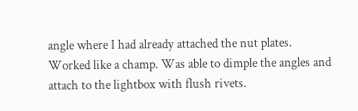angle where I had already attached the nut plates. Worked like a champ. Was able to dimple the angles and attach to the lightbox with flush rivets.